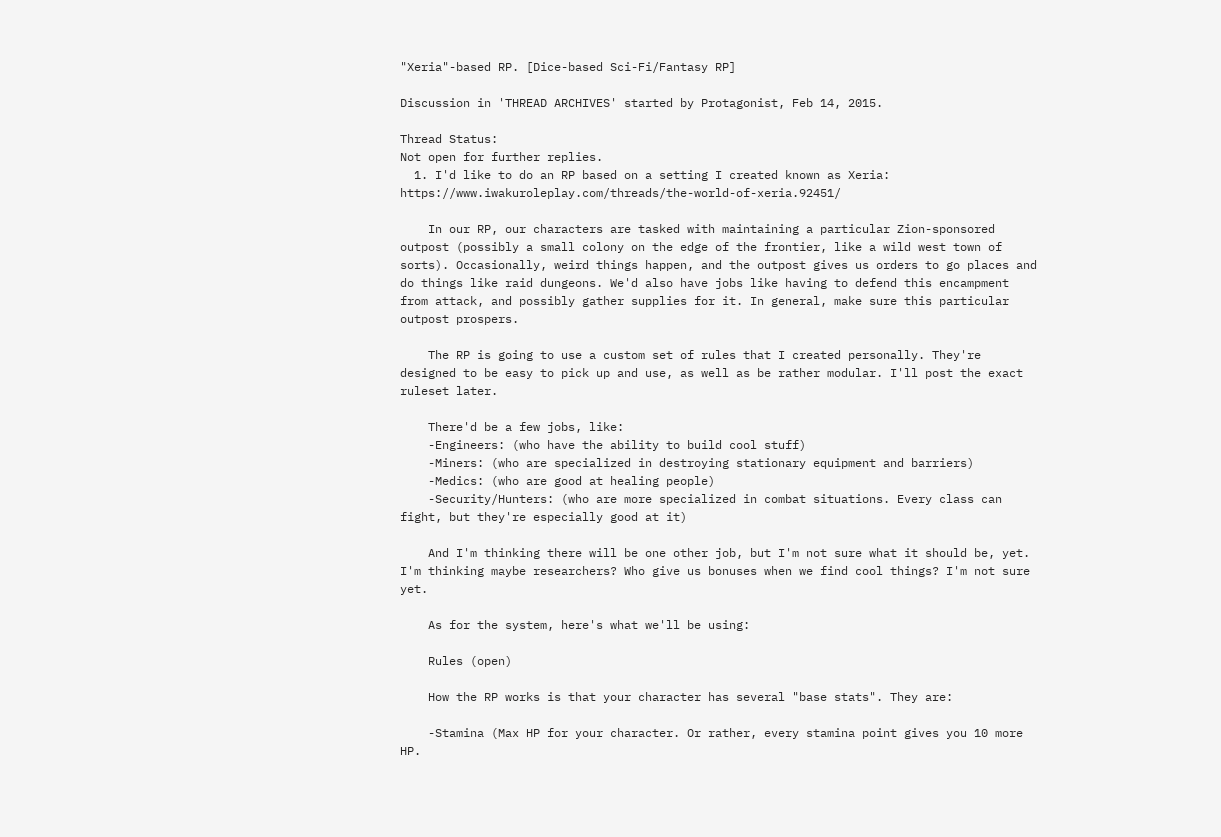"Xeria"-based RP. [Dice-based Sci-Fi/Fantasy RP]

Discussion in 'THREAD ARCHIVES' started by Protagonist, Feb 14, 2015.

Thread Status:
Not open for further replies.
  1. I'd like to do an RP based on a setting I created known as Xeria: https://www.iwakuroleplay.com/threads/the-world-of-xeria.92451/

    In our RP, our characters are tasked with maintaining a particular Zion-sponsored outpost (possibly a small colony on the edge of the frontier, like a wild west town of sorts). Occasionally, weird things happen, and the outpost gives us orders to go places and do things like raid dungeons. We'd also have jobs like having to defend this encampment from attack, and possibly gather supplies for it. In general, make sure this particular outpost prospers.

    The RP is going to use a custom set of rules that I created personally. They're designed to be easy to pick up and use, as well as be rather modular. I'll post the exact ruleset later.

    There'd be a few jobs, like:
    -Engineers: (who have the ability to build cool stuff)
    -Miners: (who are specialized in destroying stationary equipment and barriers)
    -Medics: (who are good at healing people)
    -Security/Hunters: (who are more specialized in combat situations. Every class can fight, but they're especially good at it)

    And I'm thinking there will be one other job, but I'm not sure what it should be, yet. I'm thinking maybe researchers? Who give us bonuses when we find cool things? I'm not sure yet.

    As for the system, here's what we'll be using:

    Rules (open)

    How the RP works is that your character has several "base stats". They are:

    -Stamina (Max HP for your character. Or rather, every stamina point gives you 10 more HP.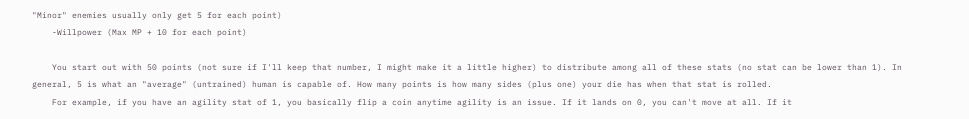"Minor" enemies usually only get 5 for each point)
    -Willpower (Max MP + 10 for each point)

    You start out with 50 points (not sure if I'll keep that number, I might make it a little higher) to distribute among all of these stats (no stat can be lower than 1). In general, 5 is what an "average" (untrained) human is capable of. How many points is how many sides (plus one) your die has when that stat is rolled.
    For example, if you have an agility stat of 1, you basically flip a coin anytime agility is an issue. If it lands on 0, you can't move at all. If it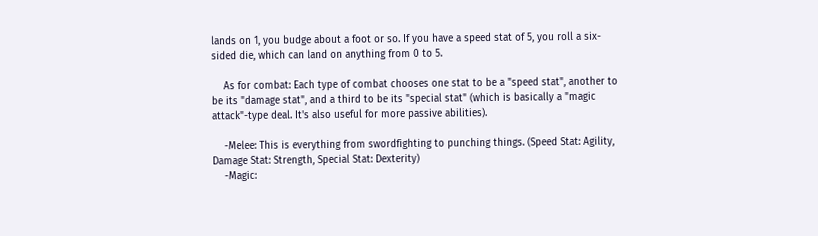lands on 1, you budge about a foot or so. If you have a speed stat of 5, you roll a six-sided die, which can land on anything from 0 to 5.

    As for combat: Each type of combat chooses one stat to be a "speed stat", another to be its "damage stat", and a third to be its "special stat" (which is basically a "magic attack"-type deal. It's also useful for more passive abilities).

    -Melee: This is everything from swordfighting to punching things. (Speed Stat: Agility, Damage Stat: Strength, Special Stat: Dexterity)
    -Magic: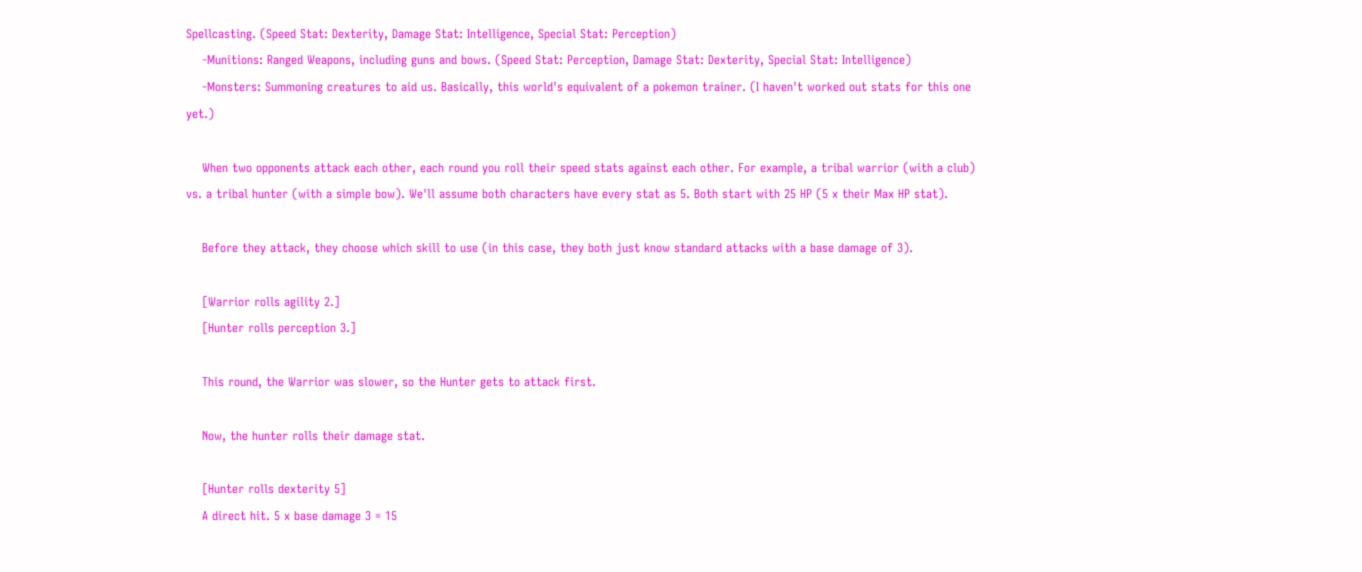Spellcasting. (Speed Stat: Dexterity, Damage Stat: Intelligence, Special Stat: Perception)
    -Munitions: Ranged Weapons, including guns and bows. (Speed Stat: Perception, Damage Stat: Dexterity, Special Stat: Intelligence)
    -Monsters: Summoning creatures to aid us. Basically, this world's equivalent of a pokemon trainer. (I haven't worked out stats for this one yet.)

    When two opponents attack each other, each round you roll their speed stats against each other. For example, a tribal warrior (with a club) vs. a tribal hunter (with a simple bow). We'll assume both characters have every stat as 5. Both start with 25 HP (5 x their Max HP stat).

    Before they attack, they choose which skill to use (in this case, they both just know standard attacks with a base damage of 3).

    [Warrior rolls agility 2.]
    [Hunter rolls perception 3.]

    This round, the Warrior was slower, so the Hunter gets to attack first.

    Now, the hunter rolls their damage stat.

    [Hunter rolls dexterity 5]
    A direct hit. 5 x base damage 3 = 15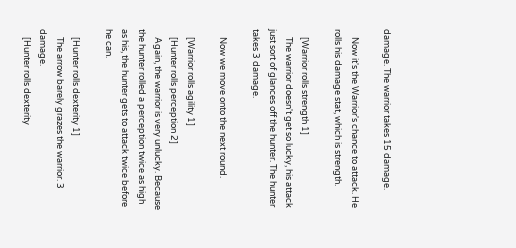damage. The warrior takes 15 damage.

    Now it's the Warrior's chance to attack. He rolls his damage stat, which is strength.

    [Warrior rolls strength 1]
    The warrior doesn't get so lucky, his attack just sort of glances off the hunter. The hunter takes 3 damage.

    Now we move onto the next round.

    [Warrior rolls agility 1]
    [Hunter rolls perception 2]
    Again, the warrior is very unlucky. Because the hunter rolled a perception twice as high as his, the hunter gets to attack twice before he can.

    [Hunter rolls dexterity 1]
    The arrow barely grazes the warrior. 3 damage.
    [Hunter rolls dexterity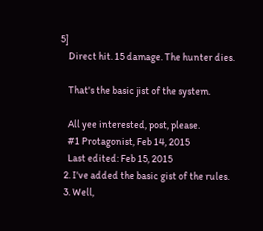5]
    Direct hit. 15 damage. The hunter dies.

    That's the basic jist of the system.

    All yee interested, post, please.
    #1 Protagonist, Feb 14, 2015
    Last edited: Feb 15, 2015
  2. I've added the basic gist of the rules.
  3. Well,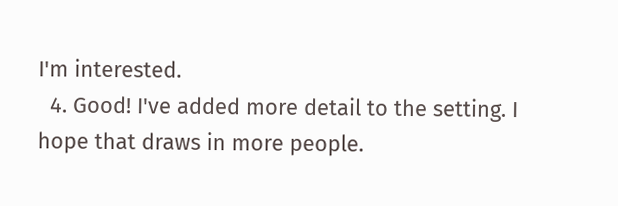I'm interested.
  4. Good! I've added more detail to the setting. I hope that draws in more people.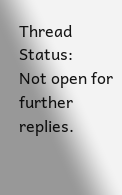Thread Status:
Not open for further replies.